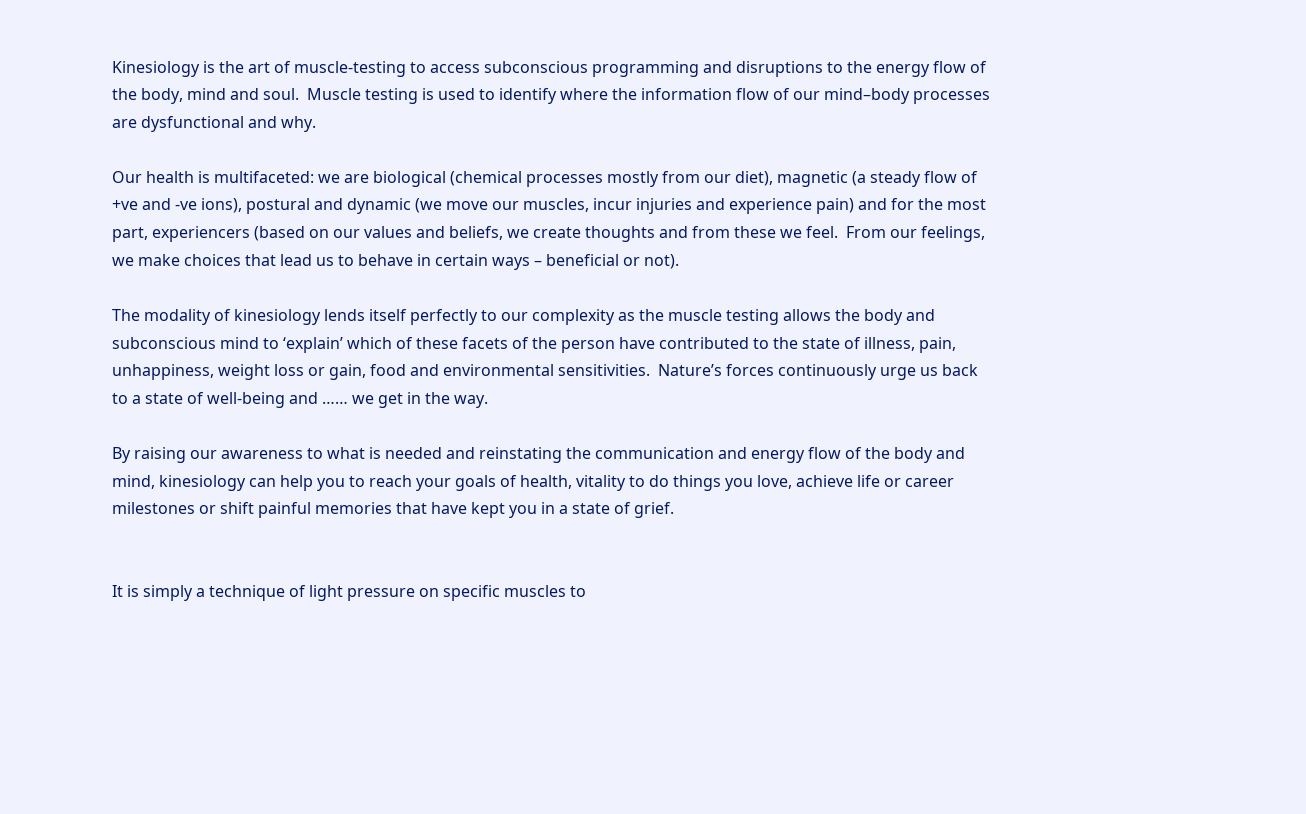Kinesiology is the art of muscle-testing to access subconscious programming and disruptions to the energy flow of the body, mind and soul.  Muscle testing is used to identify where the information flow of our mind–body processes are dysfunctional and why.

Our health is multifaceted: we are biological (chemical processes mostly from our diet), magnetic (a steady flow of +ve and -ve ions), postural and dynamic (we move our muscles, incur injuries and experience pain) and for the most part, experiencers (based on our values and beliefs, we create thoughts and from these we feel.  From our feelings, we make choices that lead us to behave in certain ways – beneficial or not).

The modality of kinesiology lends itself perfectly to our complexity as the muscle testing allows the body and subconscious mind to ‘explain’ which of these facets of the person have contributed to the state of illness, pain, unhappiness, weight loss or gain, food and environmental sensitivities.  Nature’s forces continuously urge us back to a state of well-being and …… we get in the way.

By raising our awareness to what is needed and reinstating the communication and energy flow of the body and mind, kinesiology can help you to reach your goals of health, vitality to do things you love, achieve life or career milestones or shift painful memories that have kept you in a state of grief.


It is simply a technique of light pressure on specific muscles to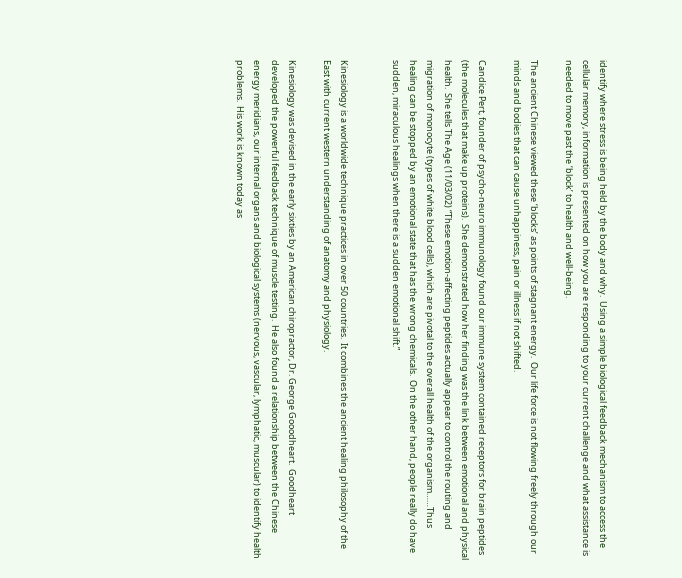identify where stress is being held by the body and why.  Using a simple biological feedback mechanism to access the cellular memory, information is presented on how you are responding to your current challenge and what assistance is needed to move past the ‘block’ to health and well-being.

The ancient Chinese viewed these ‘blocks’ as points of stagnant energy.  Our life force is not flowing freely through our minds and bodies that can cause unhappiness, pain or illness if not shifted.

Candice Pert, founder of psycho-neuro immunology found our immune system contained receptors for brain peptides (the molecules that make up proteins).  She demonstrated how her finding was the link between emotional and physical health.  She tells The Age (11/03/02) “These emotion-affecting peptides actually appear to control the routing and migration of monocyte (types of white blood cells), which are pivotal to the overall health of the organism……Thus healing can be stopped by an emotional state that has the wrong chemicals.  On the other hand, people really do have sudden, miraculous healings when there is a sudden emotional shift.”


Kinesiology is a worldwide technique practices in over 50 countries.  It combines the ancient healing philosophy of the East with current western understanding of anatomy and physiology.

Kinesiology was devised in the early sixties by an American chiropractor, Dr. George Gooodheart.  Goodheart developed the powerful feedback technique of muscle testing.  He also found a relationship between the Chinese energy meridians, our internal organs and biological systems (nervous, vascular, lymphatic, muscular) to identify health problems.  His work is known today as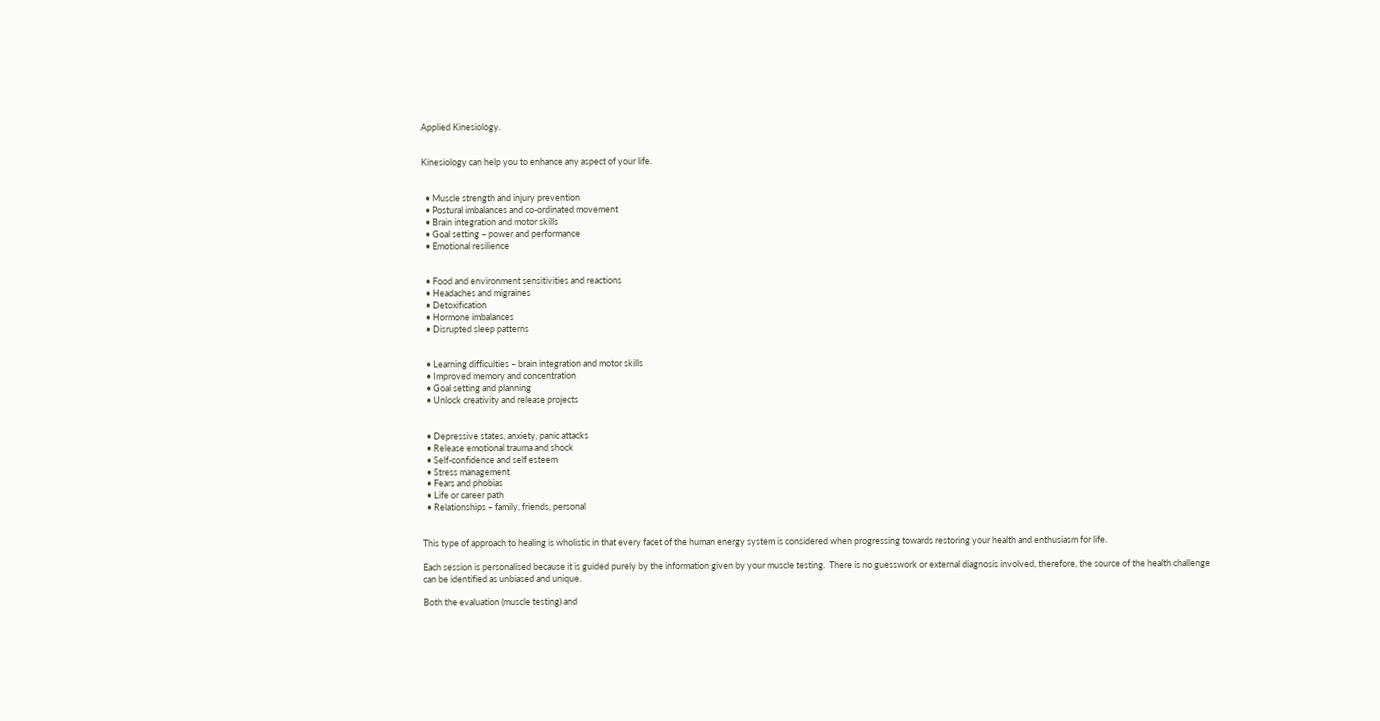Applied Kinesiology.


Kinesiology can help you to enhance any aspect of your life.


  • Muscle strength and injury prevention
  • Postural imbalances and co-ordinated movement
  • Brain integration and motor skills
  • Goal setting – power and performance
  • Emotional resilience


  • Food and environment sensitivities and reactions
  • Headaches and migraines
  • Detoxification
  • Hormone imbalances
  • Disrupted sleep patterns


  • Learning difficulties – brain integration and motor skills
  • Improved memory and concentration
  • Goal setting and planning
  • Unlock creativity and release projects


  • Depressive states, anxiety, panic attacks
  • Release emotional trauma and shock
  • Self-confidence and self esteem
  • Stress management
  • Fears and phobias
  • Life or career path
  • Relationships – family, friends, personal


This type of approach to healing is wholistic in that every facet of the human energy system is considered when progressing towards restoring your health and enthusiasm for life.

Each session is personalised because it is guided purely by the information given by your muscle testing.  There is no guesswork or external diagnosis involved, therefore, the source of the health challenge can be identified as unbiased and unique.

Both the evaluation (muscle testing) and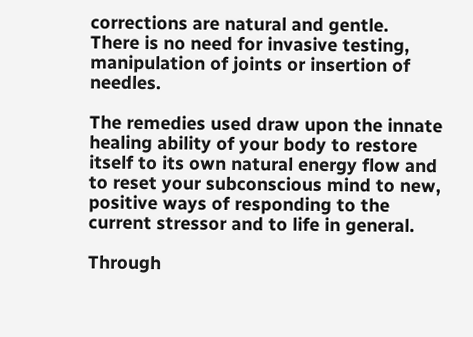corrections are natural and gentle.  There is no need for invasive testing, manipulation of joints or insertion of needles.

The remedies used draw upon the innate healing ability of your body to restore itself to its own natural energy flow and to reset your subconscious mind to new, positive ways of responding to the current stressor and to life in general.

Through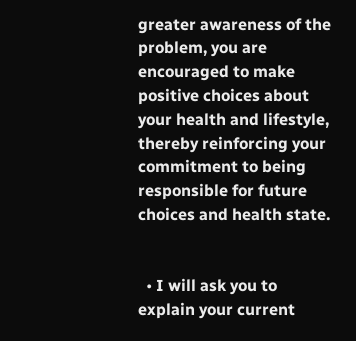greater awareness of the problem, you are encouraged to make positive choices about your health and lifestyle, thereby reinforcing your commitment to being responsible for future choices and health state.


  • I will ask you to explain your current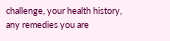challenge, your health history, any remedies you are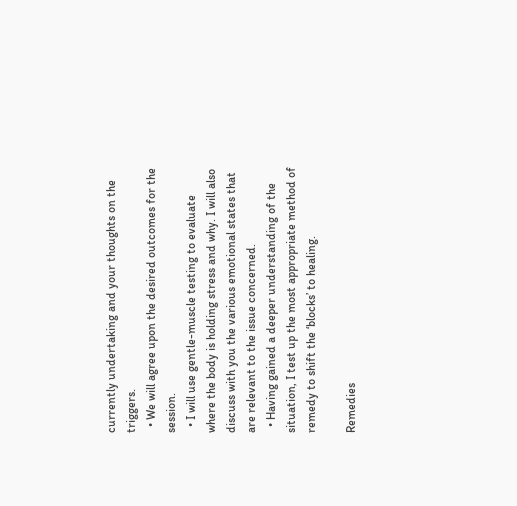currently undertaking and your thoughts on the triggers.
  • We will agree upon the desired outcomes for the session.
  • I will use gentle-muscle testing to evaluate where the body is holding stress and why. I will also discuss with you the various emotional states that are relevant to the issue concerned.
  • Having gained a deeper understanding of the situation, I test up the most appropriate method of remedy to shift the ‘blocks’ to healing.

Remedies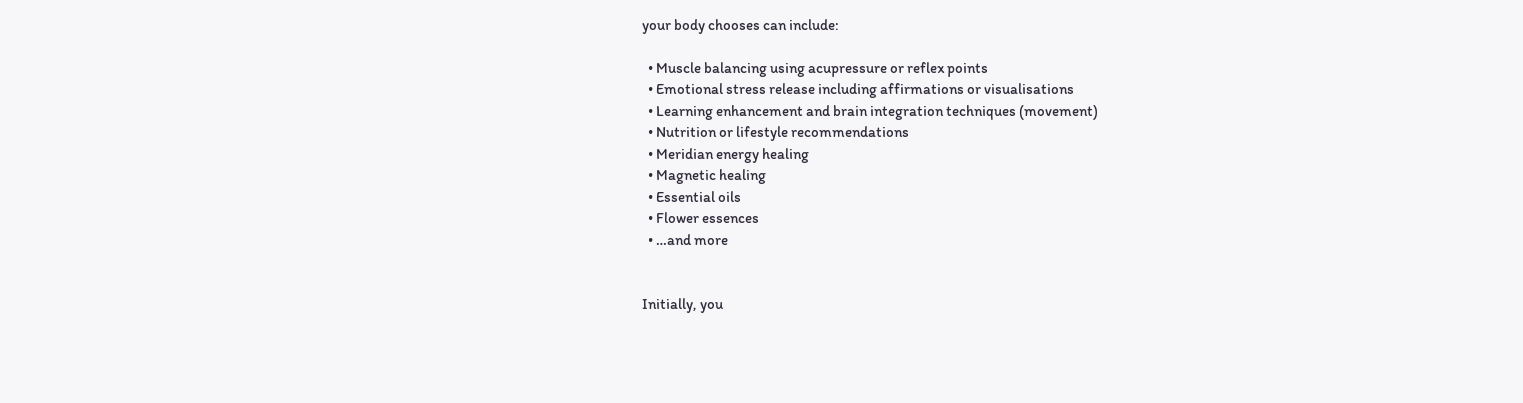your body chooses can include:

  • Muscle balancing using acupressure or reflex points
  • Emotional stress release including affirmations or visualisations
  • Learning enhancement and brain integration techniques (movement)
  • Nutrition or lifestyle recommendations
  • Meridian energy healing
  • Magnetic healing
  • Essential oils
  • Flower essences
  • …and more


Initially, you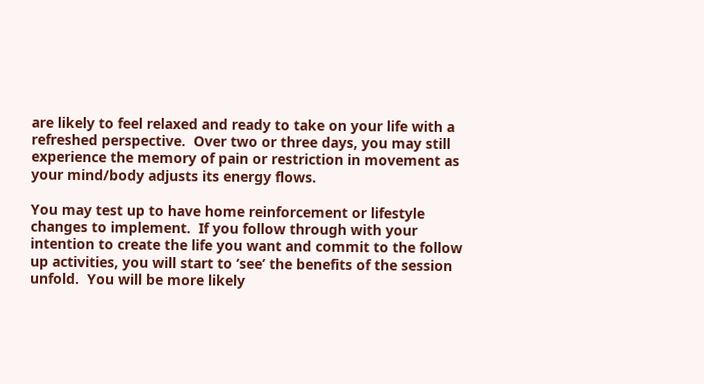are likely to feel relaxed and ready to take on your life with a refreshed perspective.  Over two or three days, you may still experience the memory of pain or restriction in movement as your mind/body adjusts its energy flows.

You may test up to have home reinforcement or lifestyle changes to implement.  If you follow through with your intention to create the life you want and commit to the follow up activities, you will start to ‘see’ the benefits of the session unfold.  You will be more likely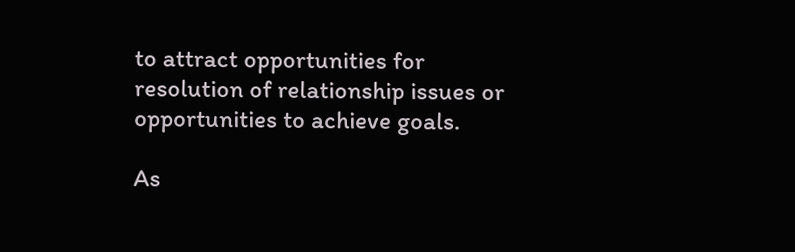to attract opportunities for resolution of relationship issues or opportunities to achieve goals.

As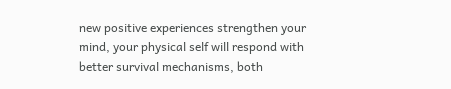new positive experiences strengthen your mind, your physical self will respond with better survival mechanisms, both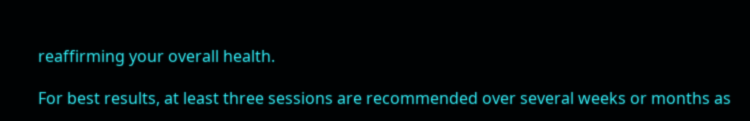reaffirming your overall health.

For best results, at least three sessions are recommended over several weeks or months as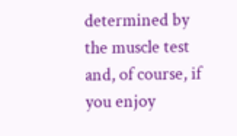determined by the muscle test and, of course, if you enjoy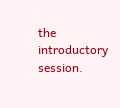the introductory session.